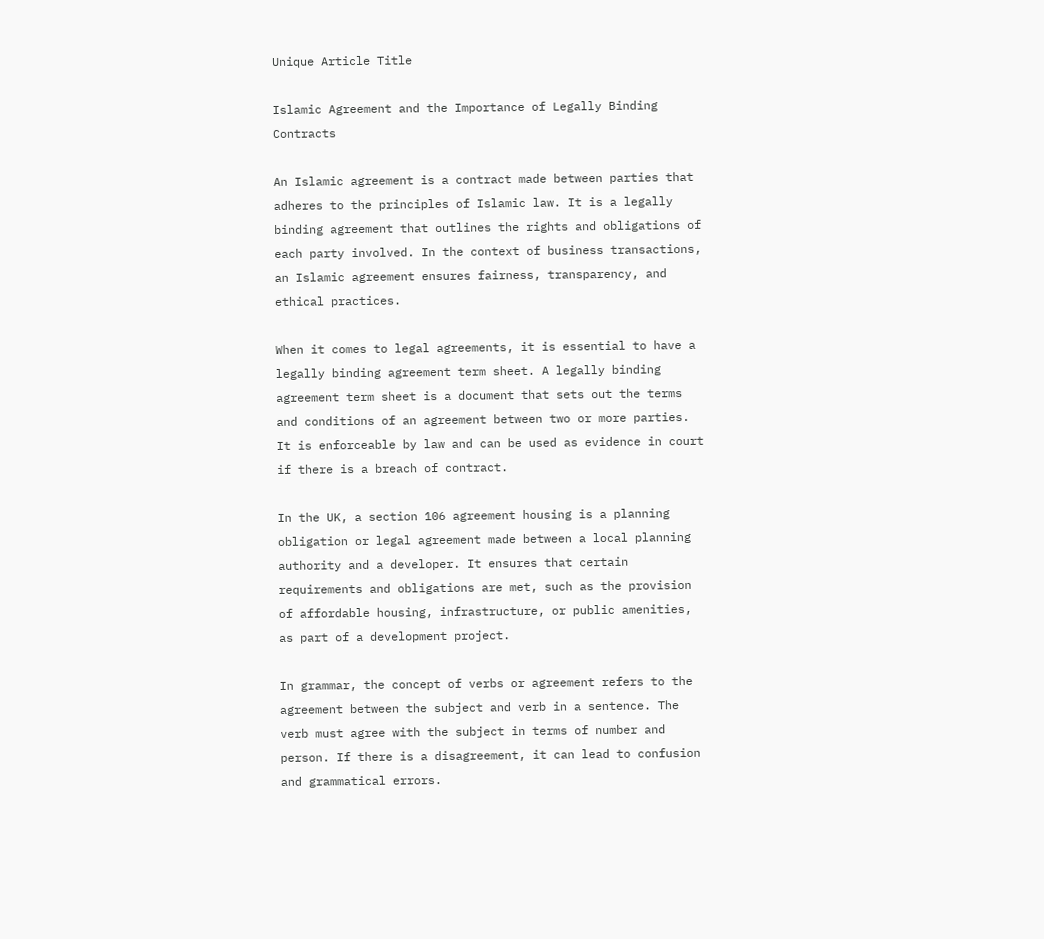Unique Article Title

Islamic Agreement and the Importance of Legally Binding Contracts

An Islamic agreement is a contract made between parties that adheres to the principles of Islamic law. It is a legally binding agreement that outlines the rights and obligations of each party involved. In the context of business transactions, an Islamic agreement ensures fairness, transparency, and ethical practices.

When it comes to legal agreements, it is essential to have a legally binding agreement term sheet. A legally binding agreement term sheet is a document that sets out the terms and conditions of an agreement between two or more parties. It is enforceable by law and can be used as evidence in court if there is a breach of contract.

In the UK, a section 106 agreement housing is a planning obligation or legal agreement made between a local planning authority and a developer. It ensures that certain requirements and obligations are met, such as the provision of affordable housing, infrastructure, or public amenities, as part of a development project.

In grammar, the concept of verbs or agreement refers to the agreement between the subject and verb in a sentence. The verb must agree with the subject in terms of number and person. If there is a disagreement, it can lead to confusion and grammatical errors.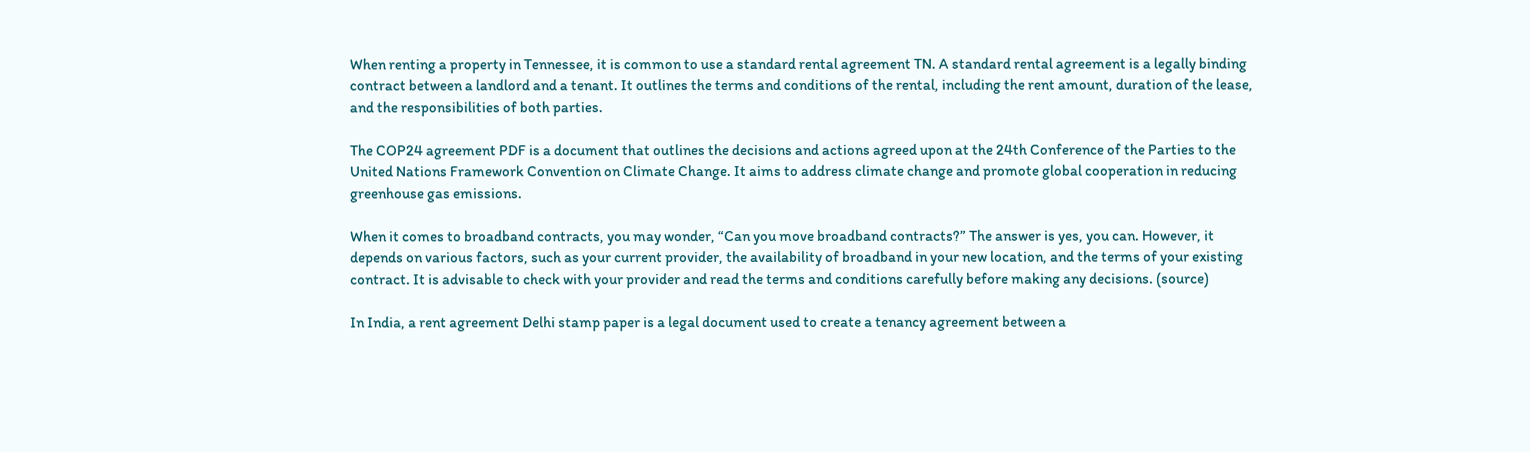When renting a property in Tennessee, it is common to use a standard rental agreement TN. A standard rental agreement is a legally binding contract between a landlord and a tenant. It outlines the terms and conditions of the rental, including the rent amount, duration of the lease, and the responsibilities of both parties.

The COP24 agreement PDF is a document that outlines the decisions and actions agreed upon at the 24th Conference of the Parties to the United Nations Framework Convention on Climate Change. It aims to address climate change and promote global cooperation in reducing greenhouse gas emissions.

When it comes to broadband contracts, you may wonder, “Can you move broadband contracts?” The answer is yes, you can. However, it depends on various factors, such as your current provider, the availability of broadband in your new location, and the terms of your existing contract. It is advisable to check with your provider and read the terms and conditions carefully before making any decisions. (source)

In India, a rent agreement Delhi stamp paper is a legal document used to create a tenancy agreement between a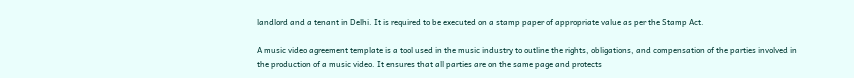landlord and a tenant in Delhi. It is required to be executed on a stamp paper of appropriate value as per the Stamp Act.

A music video agreement template is a tool used in the music industry to outline the rights, obligations, and compensation of the parties involved in the production of a music video. It ensures that all parties are on the same page and protects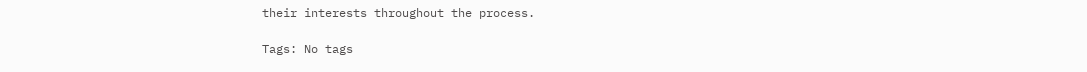their interests throughout the process.

Tags: No tags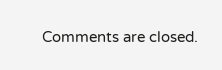Comments are closed.